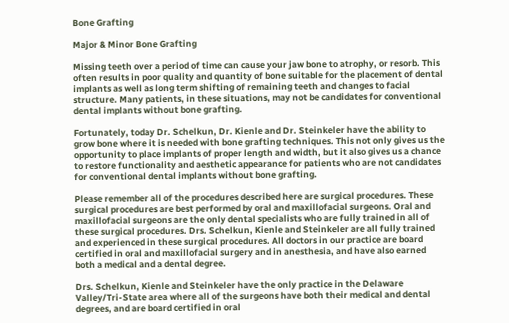Bone Grafting

Major & Minor Bone Grafting

Missing teeth over a period of time can cause your jaw bone to atrophy, or resorb. This often results in poor quality and quantity of bone suitable for the placement of dental implants as well as long term shifting of remaining teeth and changes to facial structure. Many patients, in these situations, may not be candidates for conventional dental implants without bone grafting.

Fortunately, today Dr. Schelkun, Dr. Kienle and Dr. Steinkeler have the ability to grow bone where it is needed with bone grafting techniques. This not only gives us the opportunity to place implants of proper length and width, but it also gives us a chance to restore functionality and aesthetic appearance for patients who are not candidates for conventional dental implants without bone grafting.

Please remember all of the procedures described here are surgical procedures. These surgical procedures are best performed by oral and maxillofacial surgeons. Oral and maxillofacial surgeons are the only dental specialists who are fully trained in all of these surgical procedures. Drs. Schelkun, Kienle and Steinkeler are all fully trained and experienced in these surgical procedures. All doctors in our practice are board certified in oral and maxillofacial surgery and in anesthesia, and have also earned both a medical and a dental degree.

Drs. Schelkun, Kienle and Steinkeler have the only practice in the Delaware Valley/Tri-State area where all of the surgeons have both their medical and dental degrees, and are board certified in oral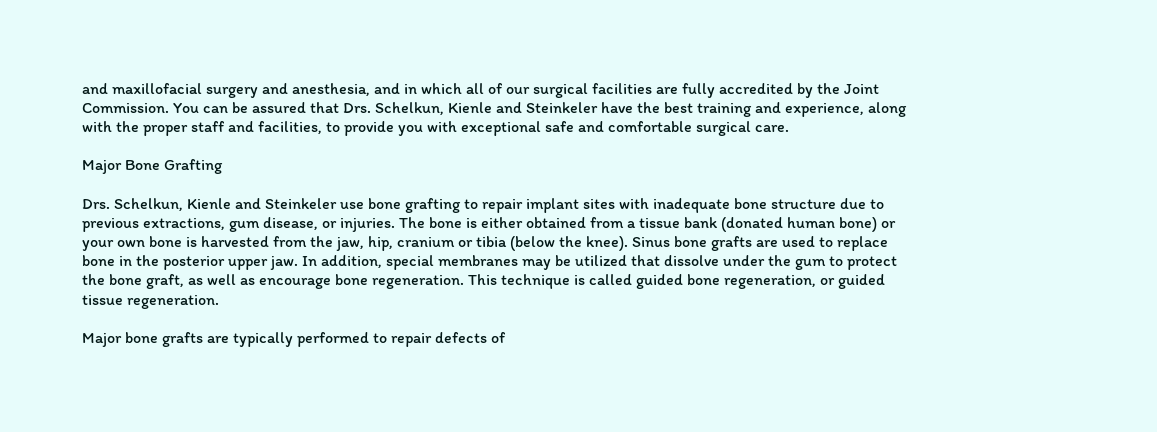and maxillofacial surgery and anesthesia, and in which all of our surgical facilities are fully accredited by the Joint Commission. You can be assured that Drs. Schelkun, Kienle and Steinkeler have the best training and experience, along with the proper staff and facilities, to provide you with exceptional safe and comfortable surgical care.

Major Bone Grafting

Drs. Schelkun, Kienle and Steinkeler use bone grafting to repair implant sites with inadequate bone structure due to previous extractions, gum disease, or injuries. The bone is either obtained from a tissue bank (donated human bone) or your own bone is harvested from the jaw, hip, cranium or tibia (below the knee). Sinus bone grafts are used to replace bone in the posterior upper jaw. In addition, special membranes may be utilized that dissolve under the gum to protect the bone graft, as well as encourage bone regeneration. This technique is called guided bone regeneration, or guided tissue regeneration.

Major bone grafts are typically performed to repair defects of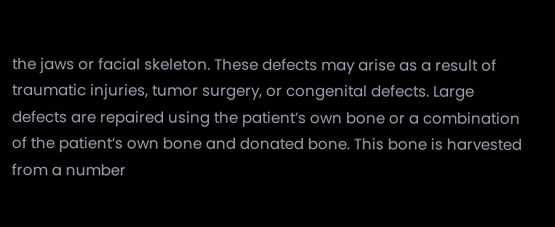the jaws or facial skeleton. These defects may arise as a result of traumatic injuries, tumor surgery, or congenital defects. Large defects are repaired using the patient’s own bone or a combination of the patient’s own bone and donated bone. This bone is harvested from a number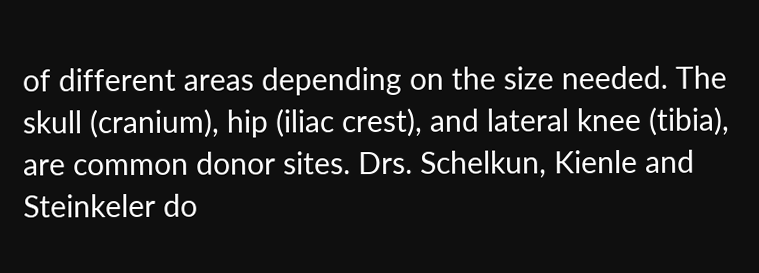of different areas depending on the size needed. The skull (cranium), hip (iliac crest), and lateral knee (tibia), are common donor sites. Drs. Schelkun, Kienle and Steinkeler do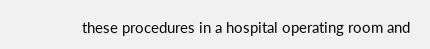these procedures in a hospital operating room and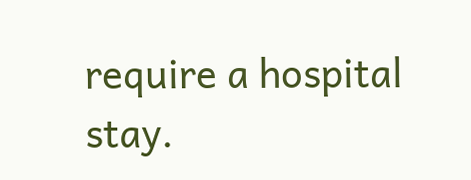require a hospital stay.